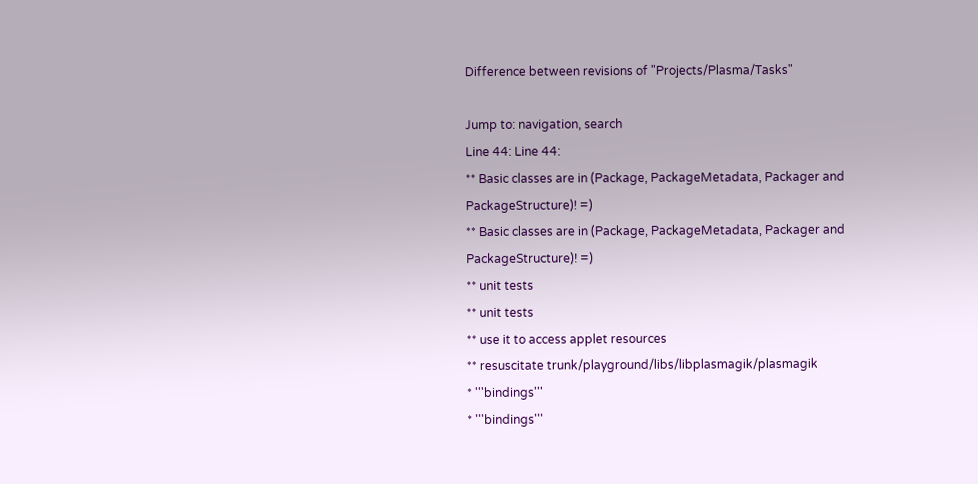Difference between revisions of "Projects/Plasma/Tasks"

Jump to: navigation, search
Line 44: Line 44:
** Basic classes are in (Package, PackageMetadata, Packager and PackageStructure)! =)
** Basic classes are in (Package, PackageMetadata, Packager and PackageStructure)! =)
** unit tests
** unit tests
** use it to access applet resources
** resuscitate trunk/playground/libs/libplasmagik/plasmagik
* '''bindings'''
* '''bindings'''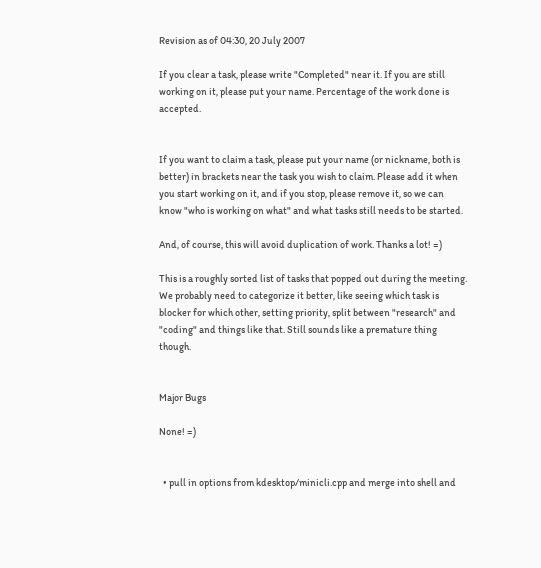Revision as of 04:30, 20 July 2007

If you clear a task, please write "Completed" near it. If you are still working on it, please put your name. Percentage of the work done is accepted.


If you want to claim a task, please put your name (or nickname, both is better) in brackets near the task you wish to claim. Please add it when you start working on it, and if you stop, please remove it, so we can know "who is working on what" and what tasks still needs to be started.

And, of course, this will avoid duplication of work. Thanks a lot! =)

This is a roughly sorted list of tasks that popped out during the meeting. We probably need to categorize it better, like seeing which task is blocker for which other, setting priority, split between "research" and "coding" and things like that. Still sounds like a premature thing though.


Major Bugs

None! =)


  • pull in options from kdesktop/minicli.cpp and merge into shell and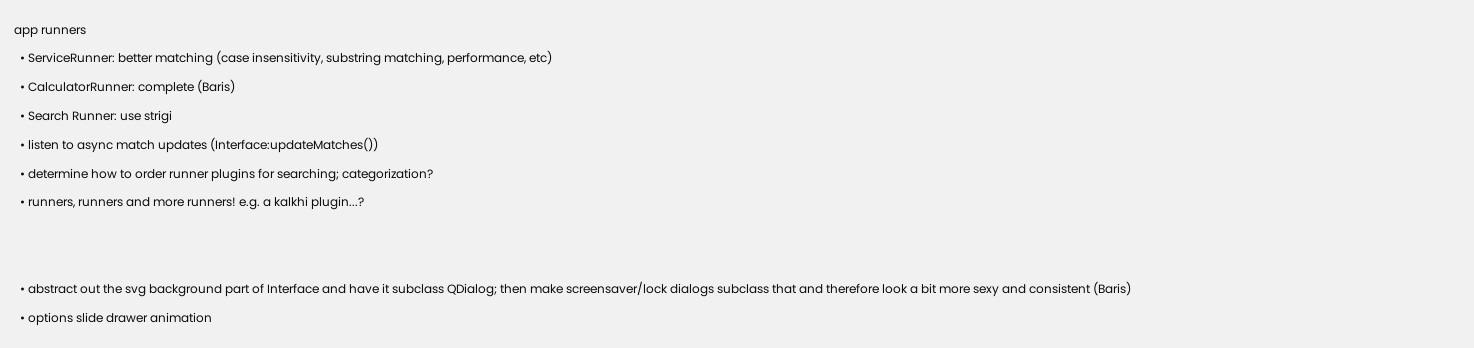app runners
  • ServiceRunner: better matching (case insensitivity, substring matching, performance, etc)
  • CalculatorRunner: complete (Baris)
  • Search Runner: use strigi
  • listen to async match updates (Interface:updateMatches())
  • determine how to order runner plugins for searching; categorization?
  • runners, runners and more runners! e.g. a kalkhi plugin...?


  • abstract out the svg background part of Interface and have it subclass QDialog; then make screensaver/lock dialogs subclass that and therefore look a bit more sexy and consistent (Baris)
  • options slide drawer animation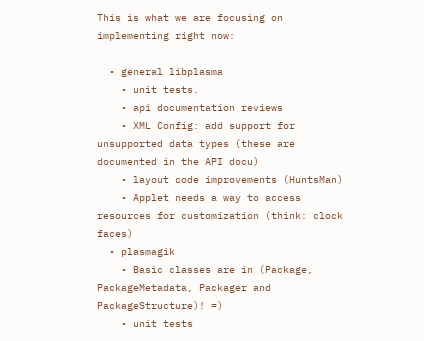This is what we are focusing on implementing right now:

  • general libplasma
    • unit tests.
    • api documentation reviews
    • XML Config: add support for unsupported data types (these are documented in the API docu)
    • layout code improvements (HuntsMan)
    • Applet needs a way to access resources for customization (think: clock faces)
  • plasmagik
    • Basic classes are in (Package, PackageMetadata, Packager and PackageStructure)! =)
    • unit tests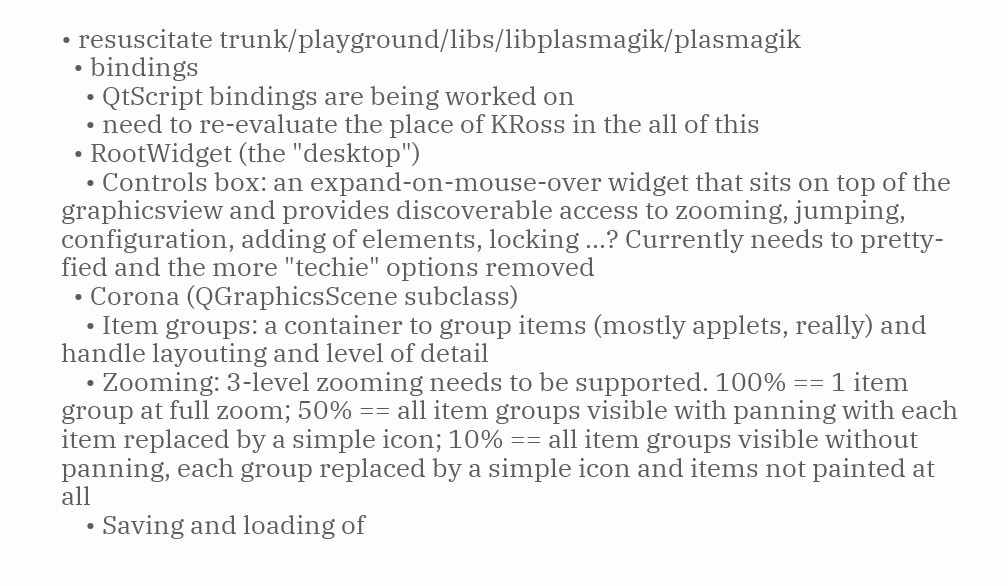• resuscitate trunk/playground/libs/libplasmagik/plasmagik
  • bindings
    • QtScript bindings are being worked on
    • need to re-evaluate the place of KRoss in the all of this
  • RootWidget (the "desktop")
    • Controls box: an expand-on-mouse-over widget that sits on top of the graphicsview and provides discoverable access to zooming, jumping, configuration, adding of elements, locking ...? Currently needs to pretty-fied and the more "techie" options removed
  • Corona (QGraphicsScene subclass)
    • Item groups: a container to group items (mostly applets, really) and handle layouting and level of detail
    • Zooming: 3-level zooming needs to be supported. 100% == 1 item group at full zoom; 50% == all item groups visible with panning with each item replaced by a simple icon; 10% == all item groups visible without panning, each group replaced by a simple icon and items not painted at all
    • Saving and loading of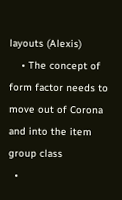layouts (Alexis)
    • The concept of form factor needs to move out of Corona and into the item group class
  •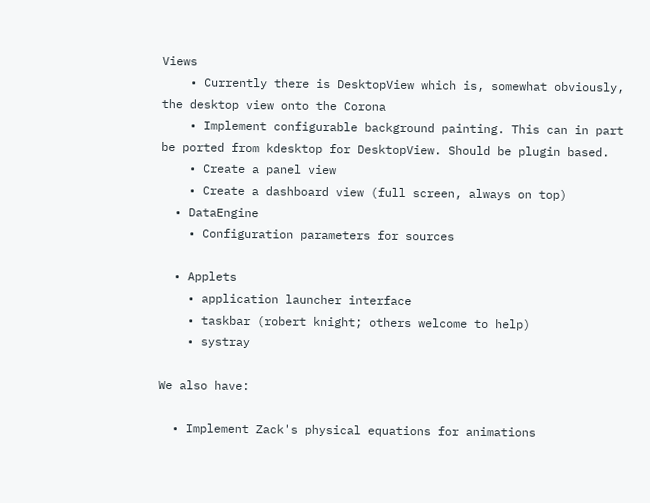Views
    • Currently there is DesktopView which is, somewhat obviously, the desktop view onto the Corona
    • Implement configurable background painting. This can in part be ported from kdesktop for DesktopView. Should be plugin based.
    • Create a panel view
    • Create a dashboard view (full screen, always on top)
  • DataEngine
    • Configuration parameters for sources

  • Applets
    • application launcher interface
    • taskbar (robert knight; others welcome to help)
    • systray

We also have:

  • Implement Zack's physical equations for animations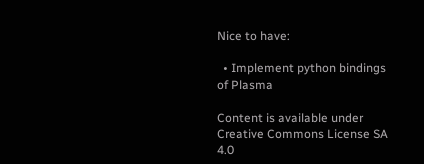Nice to have:

  • Implement python bindings of Plasma

Content is available under Creative Commons License SA 4.0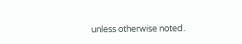unless otherwise noted.